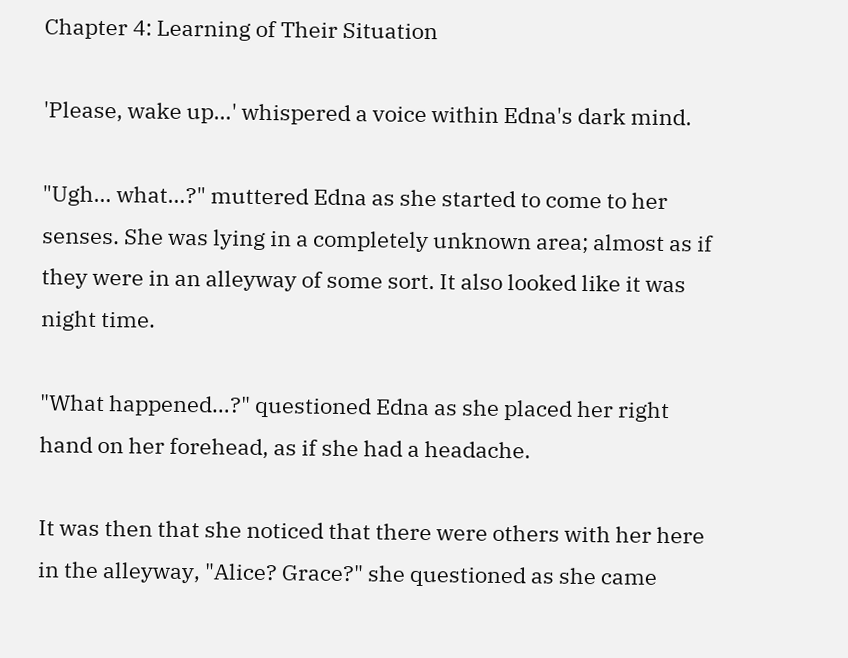Chapter 4: Learning of Their Situation

'Please, wake up…' whispered a voice within Edna's dark mind.

"Ugh… what…?" muttered Edna as she started to come to her senses. She was lying in a completely unknown area; almost as if they were in an alleyway of some sort. It also looked like it was night time.

"What happened…?" questioned Edna as she placed her right hand on her forehead, as if she had a headache.

It was then that she noticed that there were others with her here in the alleyway, "Alice? Grace?" she questioned as she came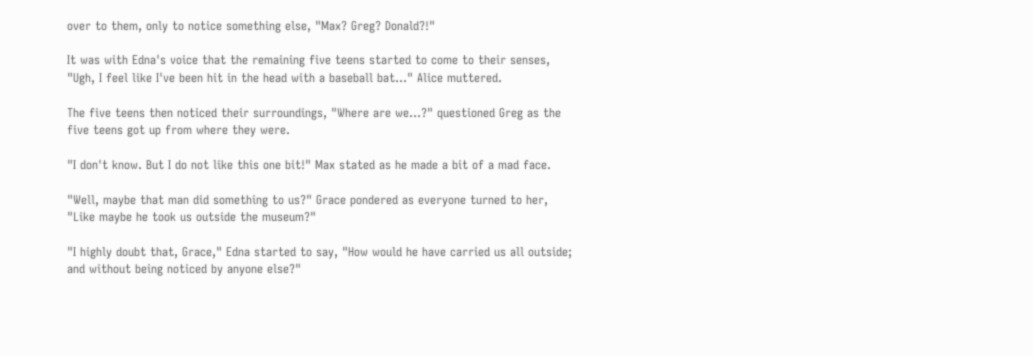over to them, only to notice something else, "Max? Greg? Donald?!"

It was with Edna's voice that the remaining five teens started to come to their senses, "Ugh, I feel like I've been hit in the head with a baseball bat…" Alice muttered.

The five teens then noticed their surroundings, "Where are we…?" questioned Greg as the five teens got up from where they were.

"I don't know. But I do not like this one bit!" Max stated as he made a bit of a mad face.

"Well, maybe that man did something to us?" Grace pondered as everyone turned to her, "Like maybe he took us outside the museum?"

"I highly doubt that, Grace," Edna started to say, "How would he have carried us all outside; and without being noticed by anyone else?"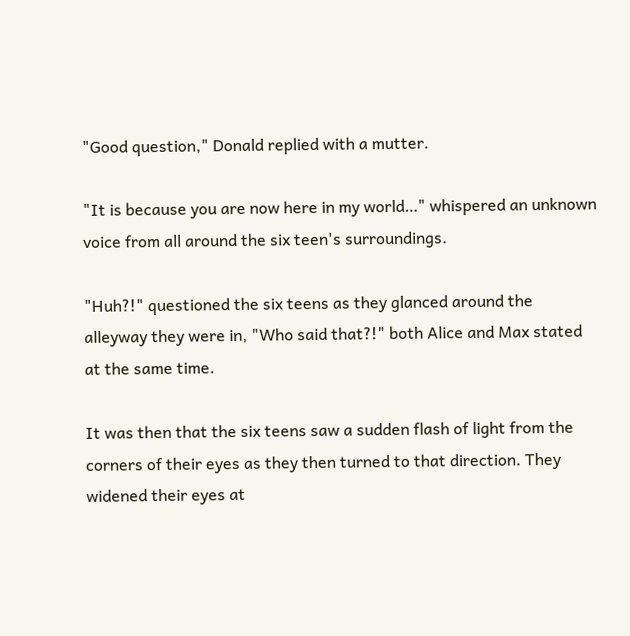"Good question," Donald replied with a mutter.

"It is because you are now here in my world…" whispered an unknown voice from all around the six teen's surroundings.

"Huh?!" questioned the six teens as they glanced around the alleyway they were in, "Who said that?!" both Alice and Max stated at the same time.

It was then that the six teens saw a sudden flash of light from the corners of their eyes as they then turned to that direction. They widened their eyes at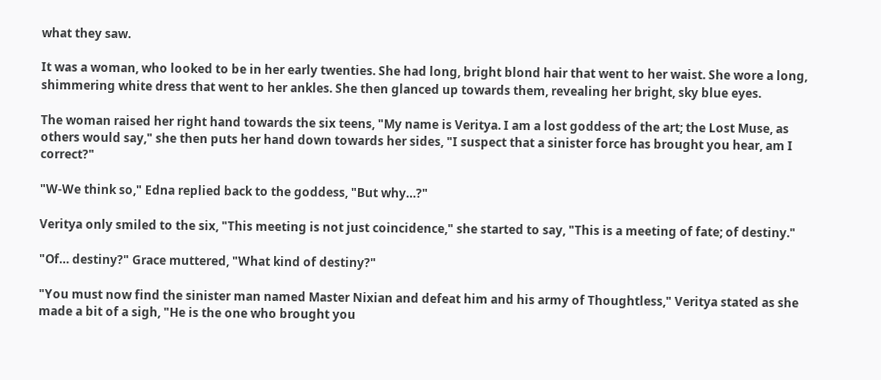what they saw.

It was a woman, who looked to be in her early twenties. She had long, bright blond hair that went to her waist. She wore a long, shimmering white dress that went to her ankles. She then glanced up towards them, revealing her bright, sky blue eyes.

The woman raised her right hand towards the six teens, "My name is Veritya. I am a lost goddess of the art; the Lost Muse, as others would say," she then puts her hand down towards her sides, "I suspect that a sinister force has brought you hear, am I correct?"

"W-We think so," Edna replied back to the goddess, "But why…?"

Veritya only smiled to the six, "This meeting is not just coincidence," she started to say, "This is a meeting of fate; of destiny."

"Of… destiny?" Grace muttered, "What kind of destiny?"

"You must now find the sinister man named Master Nixian and defeat him and his army of Thoughtless," Veritya stated as she made a bit of a sigh, "He is the one who brought you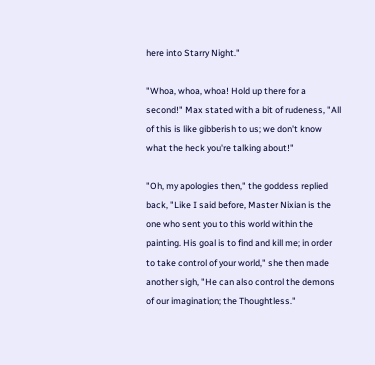here into Starry Night."

"Whoa, whoa, whoa! Hold up there for a second!" Max stated with a bit of rudeness, "All of this is like gibberish to us; we don't know what the heck you're talking about!"

"Oh, my apologies then," the goddess replied back, "Like I said before, Master Nixian is the one who sent you to this world within the painting. His goal is to find and kill me; in order to take control of your world," she then made another sigh, "He can also control the demons of our imagination; the Thoughtless."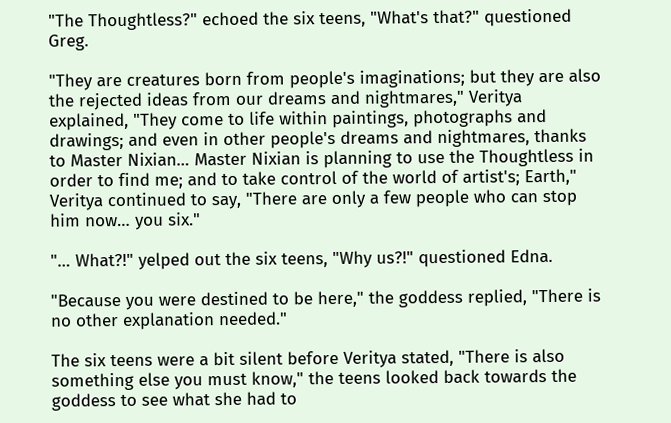"The Thoughtless?" echoed the six teens, "What's that?" questioned Greg.

"They are creatures born from people's imaginations; but they are also the rejected ideas from our dreams and nightmares," Veritya explained, "They come to life within paintings, photographs and drawings; and even in other people's dreams and nightmares, thanks to Master Nixian… Master Nixian is planning to use the Thoughtless in order to find me; and to take control of the world of artist's; Earth," Veritya continued to say, "There are only a few people who can stop him now… you six."

"… What?!" yelped out the six teens, "Why us?!" questioned Edna.

"Because you were destined to be here," the goddess replied, "There is no other explanation needed."

The six teens were a bit silent before Veritya stated, "There is also something else you must know," the teens looked back towards the goddess to see what she had to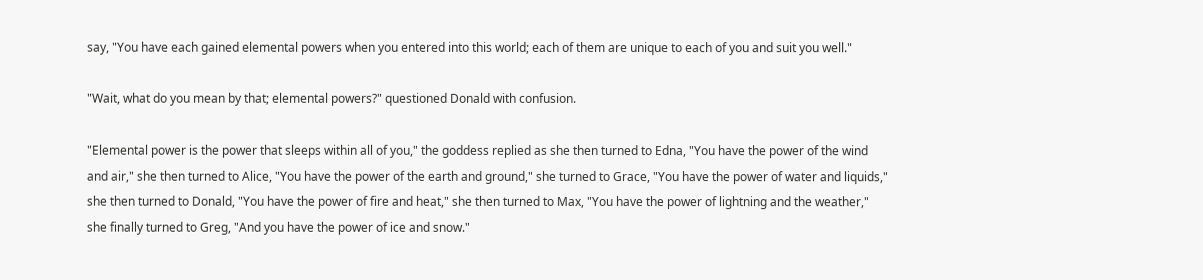say, "You have each gained elemental powers when you entered into this world; each of them are unique to each of you and suit you well."

"Wait, what do you mean by that; elemental powers?" questioned Donald with confusion.

"Elemental power is the power that sleeps within all of you," the goddess replied as she then turned to Edna, "You have the power of the wind and air," she then turned to Alice, "You have the power of the earth and ground," she turned to Grace, "You have the power of water and liquids," she then turned to Donald, "You have the power of fire and heat," she then turned to Max, "You have the power of lightning and the weather," she finally turned to Greg, "And you have the power of ice and snow."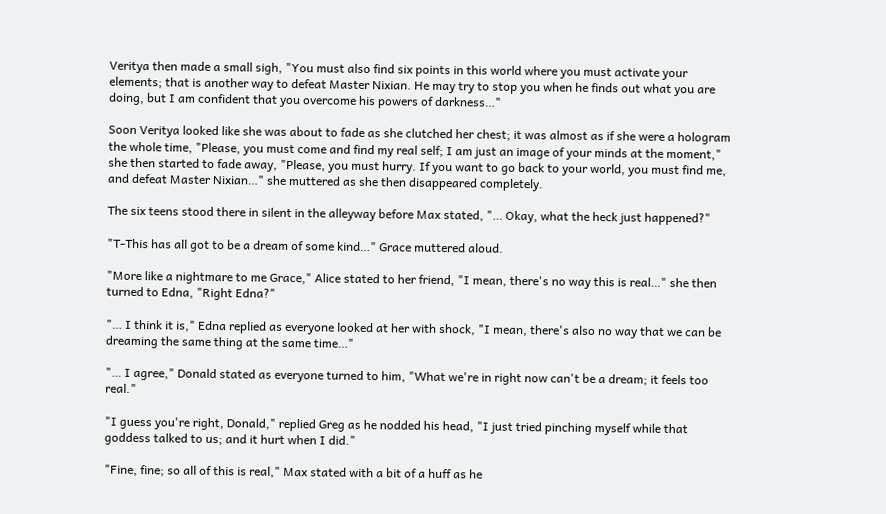Veritya then made a small sigh, "You must also find six points in this world where you must activate your elements; that is another way to defeat Master Nixian. He may try to stop you when he finds out what you are doing, but I am confident that you overcome his powers of darkness…"

Soon Veritya looked like she was about to fade as she clutched her chest; it was almost as if she were a hologram the whole time, "Please, you must come and find my real self; I am just an image of your minds at the moment," she then started to fade away, "Please, you must hurry. If you want to go back to your world, you must find me, and defeat Master Nixian…" she muttered as she then disappeared completely.

The six teens stood there in silent in the alleyway before Max stated, "… Okay, what the heck just happened?"

"T-This has all got to be a dream of some kind…" Grace muttered aloud.

"More like a nightmare to me Grace," Alice stated to her friend, "I mean, there's no way this is real…" she then turned to Edna, "Right Edna?"

"… I think it is," Edna replied as everyone looked at her with shock, "I mean, there's also no way that we can be dreaming the same thing at the same time…"

"… I agree," Donald stated as everyone turned to him, "What we're in right now can't be a dream; it feels too real."

"I guess you're right, Donald," replied Greg as he nodded his head, "I just tried pinching myself while that goddess talked to us; and it hurt when I did."

"Fine, fine; so all of this is real," Max stated with a bit of a huff as he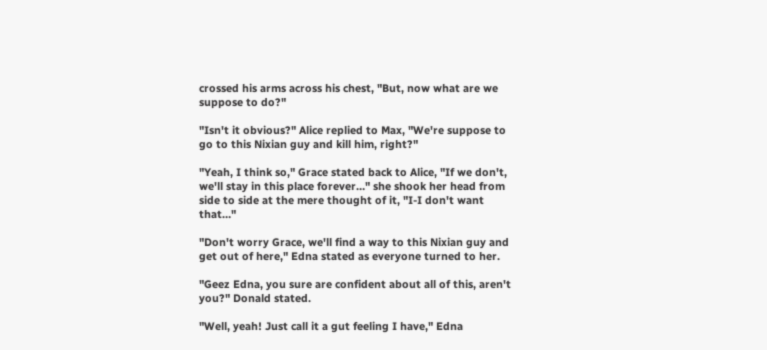crossed his arms across his chest, "But, now what are we suppose to do?"

"Isn't it obvious?" Alice replied to Max, "We're suppose to go to this Nixian guy and kill him, right?"

"Yeah, I think so," Grace stated back to Alice, "If we don't, we'll stay in this place forever…" she shook her head from side to side at the mere thought of it, "I-I don't want that…"

"Don't worry Grace, we'll find a way to this Nixian guy and get out of here," Edna stated as everyone turned to her.

"Geez Edna, you sure are confident about all of this, aren't you?" Donald stated.

"Well, yeah! Just call it a gut feeling I have," Edna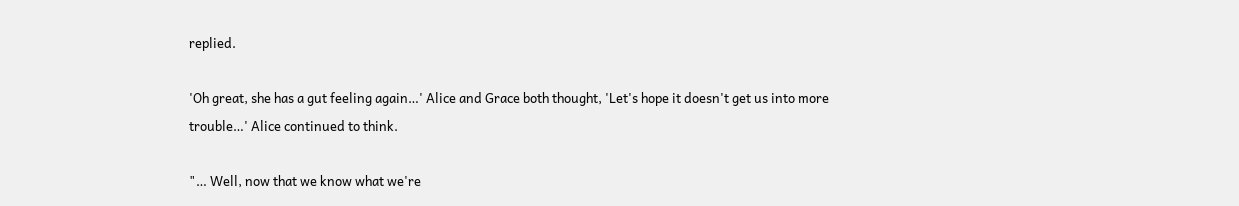replied.

'Oh great, she has a gut feeling again…' Alice and Grace both thought, 'Let's hope it doesn't get us into more trouble…' Alice continued to think.

"… Well, now that we know what we're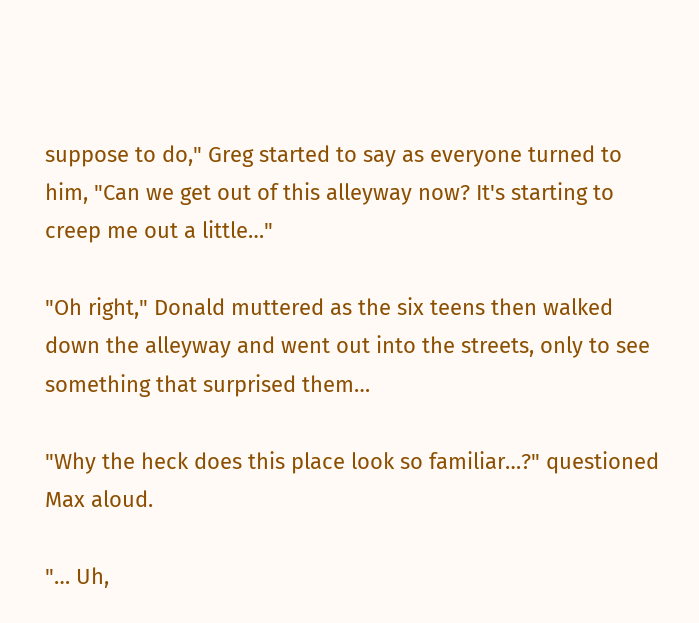suppose to do," Greg started to say as everyone turned to him, "Can we get out of this alleyway now? It's starting to creep me out a little…"

"Oh right," Donald muttered as the six teens then walked down the alleyway and went out into the streets, only to see something that surprised them…

"Why the heck does this place look so familiar…?" questioned Max aloud.

"… Uh,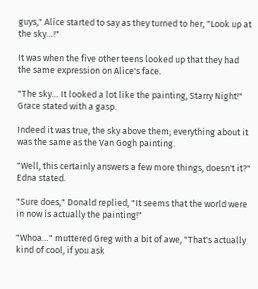guys," Alice started to say as they turned to her, "Look up at the sky…!"

It was when the five other teens looked up that they had the same expression on Alice's face.

"The sky… It looked a lot like the painting, Starry Night!" Grace stated with a gasp.

Indeed it was true, the sky above them; everything about it was the same as the Van Gogh painting.

"Well, this certainly answers a few more things, doesn't it?" Edna stated.

"Sure does," Donald replied, "It seems that the world were in now is actually the painting!"

"Whoa…" muttered Greg with a bit of awe, "That's actually kind of cool, if you ask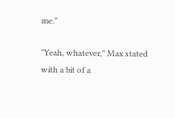me."

"Yeah, whatever," Max stated with a bit of a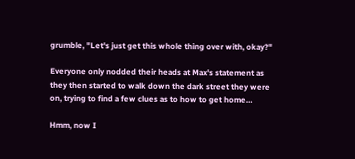grumble, "Let's just get this whole thing over with, okay?"

Everyone only nodded their heads at Max's statement as they then started to walk down the dark street they were on, trying to find a few clues as to how to get home…

Hmm, now I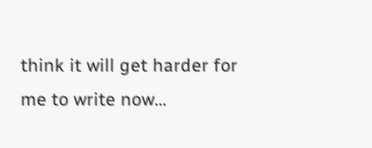think it will get harder for me to write now...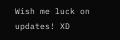Wish me luck on updates! XD